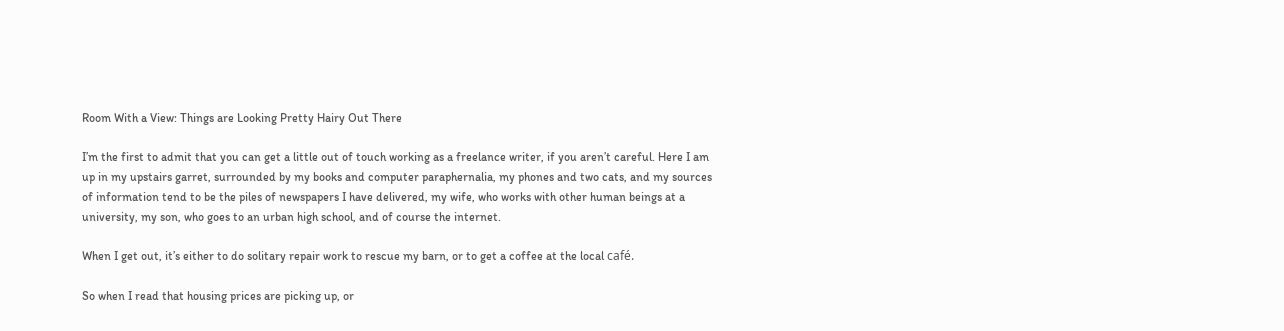Room With a View: Things are Looking Pretty Hairy Out There

I’m the first to admit that you can get a little out of touch working as a freelance writer, if you aren’t careful. Here I am up in my upstairs garret, surrounded by my books and computer paraphernalia, my phones and two cats, and my sources of information tend to be the piles of newspapers I have delivered, my wife, who works with other human beings at a university, my son, who goes to an urban high school, and of course the internet.

When I get out, it’s either to do solitary repair work to rescue my barn, or to get a coffee at the local café.

So when I read that housing prices are picking up, or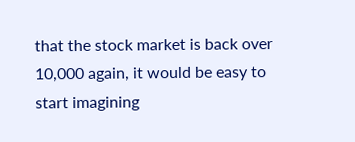that the stock market is back over 10,000 again, it would be easy to start imagining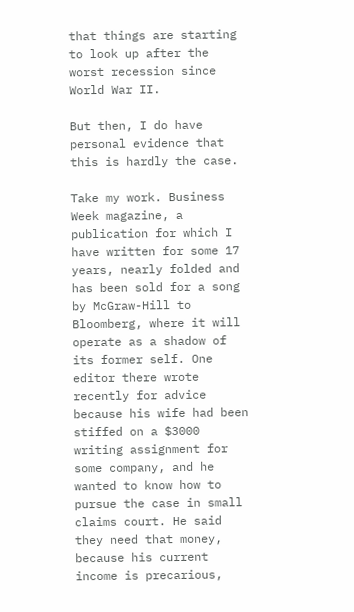that things are starting to look up after the worst recession since World War II.

But then, I do have personal evidence that this is hardly the case.

Take my work. Business Week magazine, a publication for which I have written for some 17 years, nearly folded and has been sold for a song by McGraw-Hill to Bloomberg, where it will operate as a shadow of its former self. One editor there wrote recently for advice because his wife had been stiffed on a $3000 writing assignment for some company, and he wanted to know how to pursue the case in small claims court. He said they need that money, because his current income is precarious,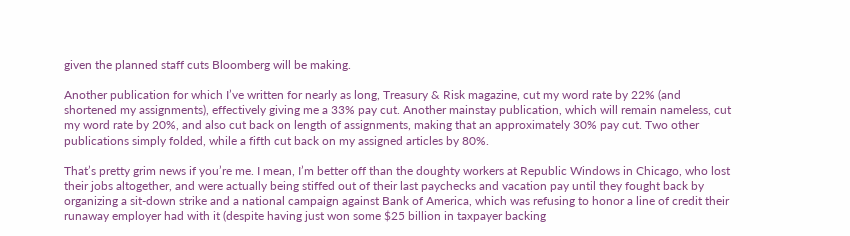given the planned staff cuts Bloomberg will be making.

Another publication for which I’ve written for nearly as long, Treasury & Risk magazine, cut my word rate by 22% (and shortened my assignments), effectively giving me a 33% pay cut. Another mainstay publication, which will remain nameless, cut my word rate by 20%, and also cut back on length of assignments, making that an approximately 30% pay cut. Two other publications simply folded, while a fifth cut back on my assigned articles by 80%.

That’s pretty grim news if you’re me. I mean, I’m better off than the doughty workers at Republic Windows in Chicago, who lost their jobs altogether, and were actually being stiffed out of their last paychecks and vacation pay until they fought back by organizing a sit-down strike and a national campaign against Bank of America, which was refusing to honor a line of credit their runaway employer had with it (despite having just won some $25 billion in taxpayer backing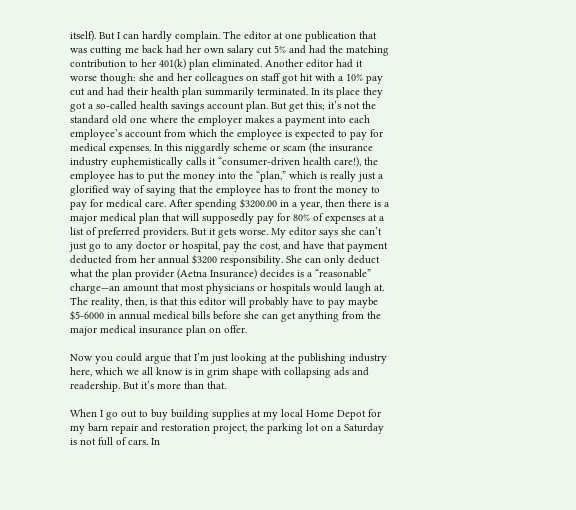itself). But I can hardly complain. The editor at one publication that was cutting me back had her own salary cut 5% and had the matching contribution to her 401(k) plan eliminated. Another editor had it worse though: she and her colleagues on staff got hit with a 10% pay cut and had their health plan summarily terminated. In its place they got a so-called health savings account plan. But get this; it’s not the standard old one where the employer makes a payment into each employee’s account from which the employee is expected to pay for medical expenses. In this niggardly scheme or scam (the insurance industry euphemistically calls it “consumer-driven health care!), the employee has to put the money into the “plan,” which is really just a glorified way of saying that the employee has to front the money to pay for medical care. After spending $3200.00 in a year, then there is a major medical plan that will supposedly pay for 80% of expenses at a list of preferred providers. But it gets worse. My editor says she can’t just go to any doctor or hospital, pay the cost, and have that payment deducted from her annual $3200 responsibility. She can only deduct what the plan provider (Aetna Insurance) decides is a “reasonable” charge—an amount that most physicians or hospitals would laugh at. The reality, then, is that this editor will probably have to pay maybe $5-6000 in annual medical bills before she can get anything from the major medical insurance plan on offer.

Now you could argue that I’m just looking at the publishing industry here, which we all know is in grim shape with collapsing ads and readership. But it’s more than that.

When I go out to buy building supplies at my local Home Depot for my barn repair and restoration project, the parking lot on a Saturday is not full of cars. In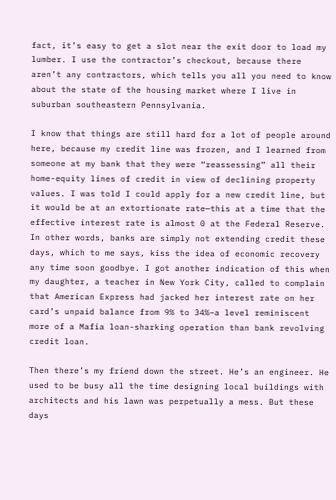fact, it’s easy to get a slot near the exit door to load my lumber. I use the contractor’s checkout, because there aren’t any contractors, which tells you all you need to know about the state of the housing market where I live in suburban southeastern Pennsylvania.

I know that things are still hard for a lot of people around here, because my credit line was frozen, and I learned from someone at my bank that they were “reassessing” all their home-equity lines of credit in view of declining property values. I was told I could apply for a new credit line, but it would be at an extortionate rate—this at a time that the effective interest rate is almost 0 at the Federal Reserve. In other words, banks are simply not extending credit these days, which to me says, kiss the idea of economic recovery any time soon goodbye. I got another indication of this when my daughter, a teacher in New York City, called to complain that American Express had jacked her interest rate on her card’s unpaid balance from 9% to 34%–a level reminiscent more of a Mafia loan-sharking operation than bank revolving credit loan.

Then there’s my friend down the street. He’s an engineer. He used to be busy all the time designing local buildings with architects and his lawn was perpetually a mess. But these days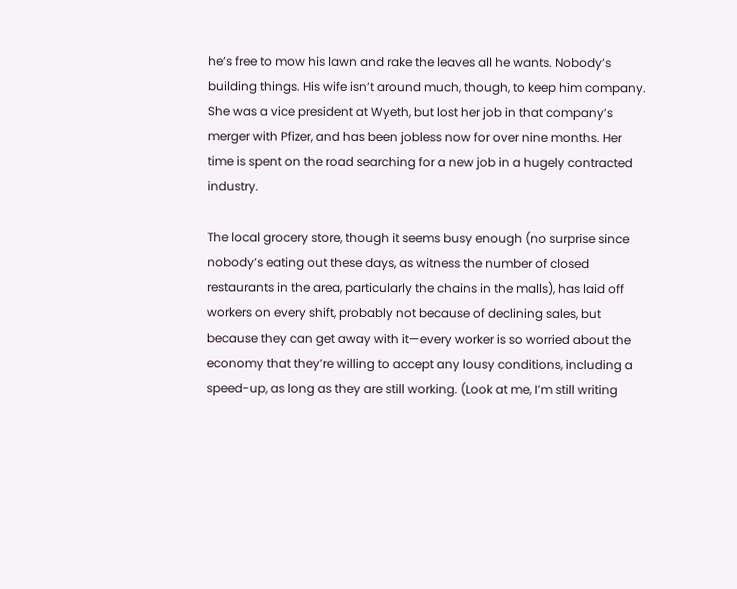he’s free to mow his lawn and rake the leaves all he wants. Nobody’s building things. His wife isn’t around much, though, to keep him company. She was a vice president at Wyeth, but lost her job in that company’s merger with Pfizer, and has been jobless now for over nine months. Her time is spent on the road searching for a new job in a hugely contracted industry.

The local grocery store, though it seems busy enough (no surprise since nobody’s eating out these days, as witness the number of closed restaurants in the area, particularly the chains in the malls), has laid off workers on every shift, probably not because of declining sales, but because they can get away with it—every worker is so worried about the economy that they’re willing to accept any lousy conditions, including a speed-up, as long as they are still working. (Look at me, I’m still writing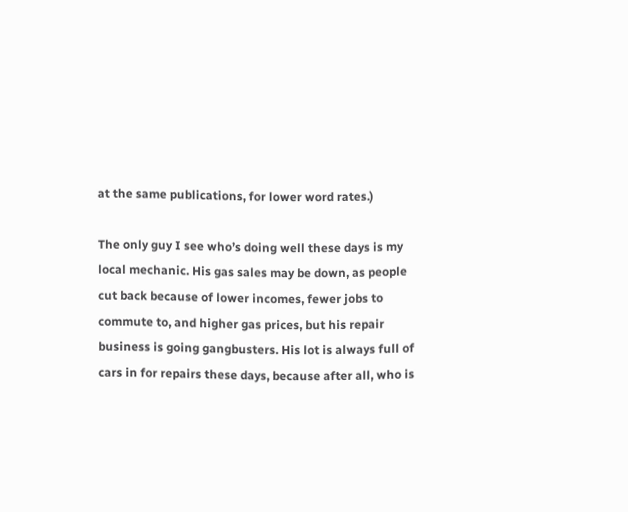at the same publications, for lower word rates.)

The only guy I see who’s doing well these days is my local mechanic. His gas sales may be down, as people cut back because of lower incomes, fewer jobs to commute to, and higher gas prices, but his repair business is going gangbusters. His lot is always full of cars in for repairs these days, because after all, who is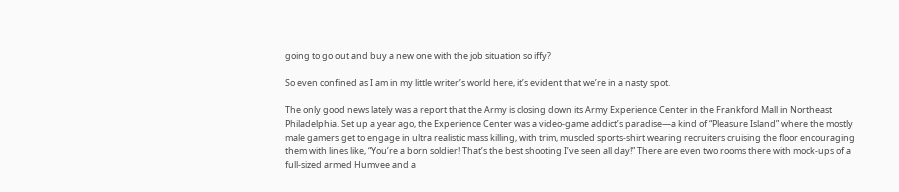going to go out and buy a new one with the job situation so iffy?

So even confined as I am in my little writer’s world here, it’s evident that we’re in a nasty spot.

The only good news lately was a report that the Army is closing down its Army Experience Center in the Frankford Mall in Northeast Philadelphia. Set up a year ago, the Experience Center was a video-game addict’s paradise—a kind of “Pleasure Island” where the mostly male gamers get to engage in ultra realistic mass killing, with trim, muscled sports-shirt wearing recruiters cruising the floor encouraging them with lines like, “You’re a born soldier! That’s the best shooting I’ve seen all day!” There are even two rooms there with mock-ups of a full-sized armed Humvee and a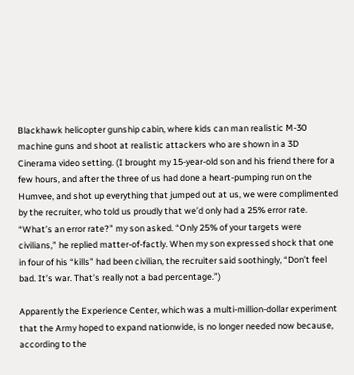Blackhawk helicopter gunship cabin, where kids can man realistic M-30 machine guns and shoot at realistic attackers who are shown in a 3D Cinerama video setting. (I brought my 15-year-old son and his friend there for a few hours, and after the three of us had done a heart-pumping run on the Humvee, and shot up everything that jumped out at us, we were complimented by the recruiter, who told us proudly that we’d only had a 25% error rate. “What’s an error rate?” my son asked. “Only 25% of your targets were civilians,” he replied matter-of-factly. When my son expressed shock that one in four of his “kills” had been civilian, the recruiter said soothingly, “Don’t feel bad. It’s war. That’s really not a bad percentage.”)

Apparently the Experience Center, which was a multi-million-dollar experiment that the Army hoped to expand nationwide, is no longer needed now because, according to the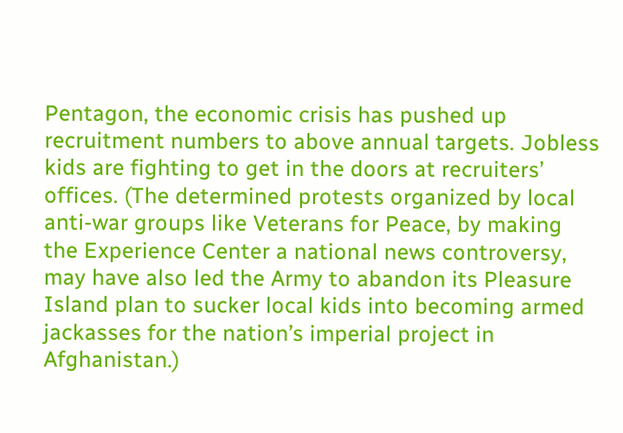Pentagon, the economic crisis has pushed up recruitment numbers to above annual targets. Jobless kids are fighting to get in the doors at recruiters’ offices. (The determined protests organized by local anti-war groups like Veterans for Peace, by making the Experience Center a national news controversy, may have also led the Army to abandon its Pleasure Island plan to sucker local kids into becoming armed jackasses for the nation’s imperial project in Afghanistan.)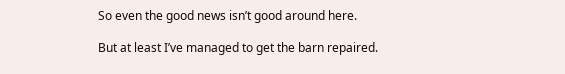So even the good news isn’t good around here.

But at least I’ve managed to get the barn repaired.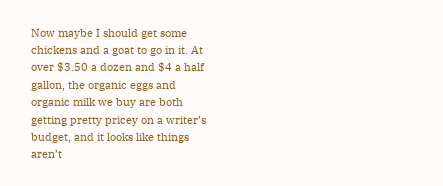Now maybe I should get some chickens and a goat to go in it. At over $3.50 a dozen and $4 a half gallon, the organic eggs and organic milk we buy are both getting pretty pricey on a writer’s budget, and it looks like things aren’t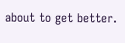about to get better.